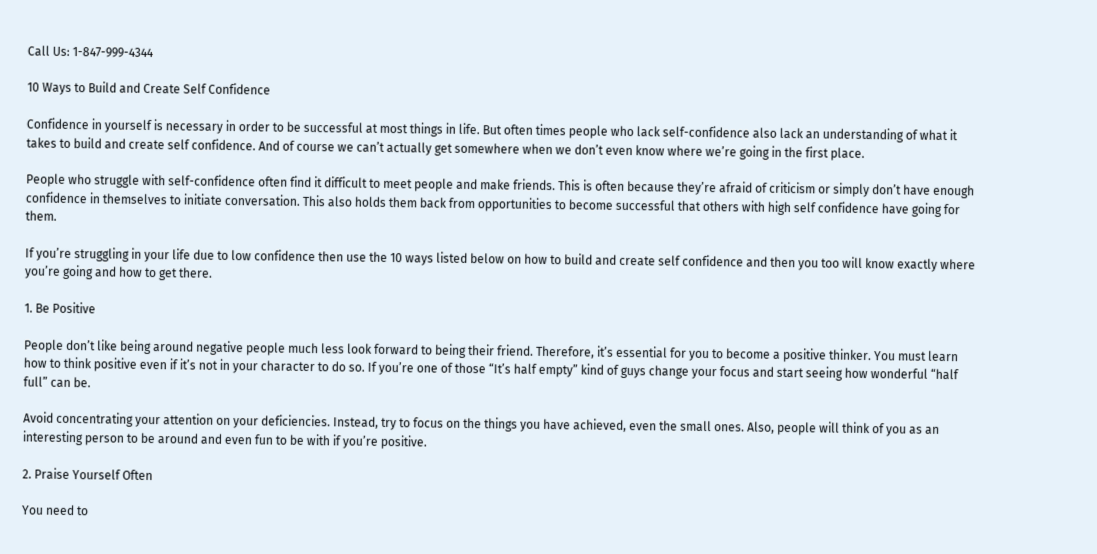Call Us: 1-847-999-4344

10 Ways to Build and Create Self Confidence

Confidence in yourself is necessary in order to be successful at most things in life. But often times people who lack self-confidence also lack an understanding of what it takes to build and create self confidence. And of course we can’t actually get somewhere when we don’t even know where we’re going in the first place.

People who struggle with self-confidence often find it difficult to meet people and make friends. This is often because they’re afraid of criticism or simply don’t have enough confidence in themselves to initiate conversation. This also holds them back from opportunities to become successful that others with high self confidence have going for them.

If you’re struggling in your life due to low confidence then use the 10 ways listed below on how to build and create self confidence and then you too will know exactly where you’re going and how to get there.

1. Be Positive

People don’t like being around negative people much less look forward to being their friend. Therefore, it’s essential for you to become a positive thinker. You must learn how to think positive even if it’s not in your character to do so. If you’re one of those “It’s half empty” kind of guys change your focus and start seeing how wonderful “half full” can be.

Avoid concentrating your attention on your deficiencies. Instead, try to focus on the things you have achieved, even the small ones. Also, people will think of you as an interesting person to be around and even fun to be with if you’re positive.

2. Praise Yourself Often

You need to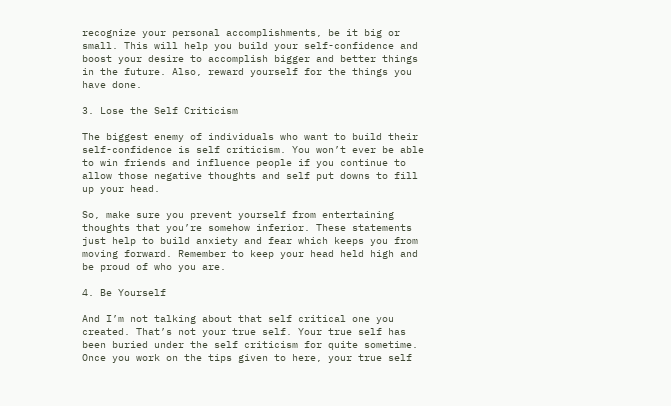recognize your personal accomplishments, be it big or small. This will help you build your self-confidence and boost your desire to accomplish bigger and better things in the future. Also, reward yourself for the things you have done.

3. Lose the Self Criticism

The biggest enemy of individuals who want to build their self-confidence is self criticism. You won’t ever be able to win friends and influence people if you continue to allow those negative thoughts and self put downs to fill up your head.

So, make sure you prevent yourself from entertaining thoughts that you’re somehow inferior. These statements just help to build anxiety and fear which keeps you from moving forward. Remember to keep your head held high and be proud of who you are.

4. Be Yourself

And I’m not talking about that self critical one you created. That’s not your true self. Your true self has been buried under the self criticism for quite sometime. Once you work on the tips given to here, your true self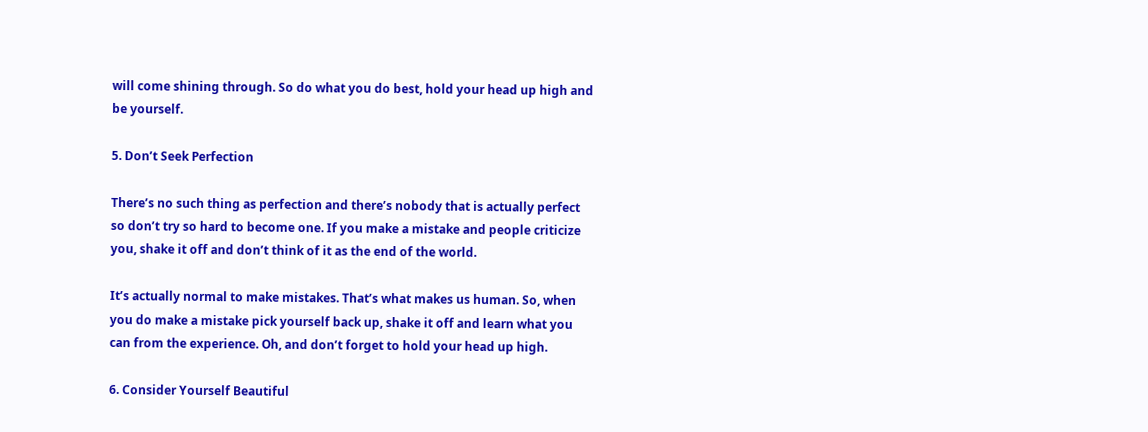will come shining through. So do what you do best, hold your head up high and be yourself.

5. Don’t Seek Perfection

There’s no such thing as perfection and there’s nobody that is actually perfect so don’t try so hard to become one. If you make a mistake and people criticize you, shake it off and don’t think of it as the end of the world.

It’s actually normal to make mistakes. That’s what makes us human. So, when you do make a mistake pick yourself back up, shake it off and learn what you can from the experience. Oh, and don’t forget to hold your head up high.

6. Consider Yourself Beautiful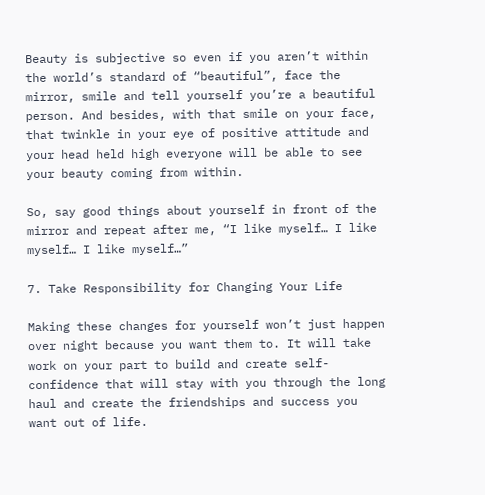Beauty is subjective so even if you aren’t within the world’s standard of “beautiful”, face the mirror, smile and tell yourself you’re a beautiful person. And besides, with that smile on your face, that twinkle in your eye of positive attitude and your head held high everyone will be able to see your beauty coming from within.

So, say good things about yourself in front of the mirror and repeat after me, “I like myself… I like myself… I like myself…”

7. Take Responsibility for Changing Your Life

Making these changes for yourself won’t just happen over night because you want them to. It will take work on your part to build and create self-confidence that will stay with you through the long haul and create the friendships and success you want out of life.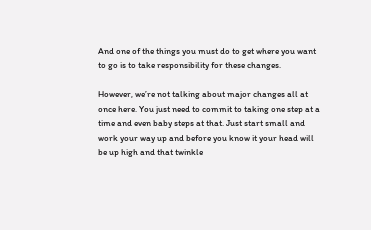And one of the things you must do to get where you want to go is to take responsibility for these changes.

However, we’re not talking about major changes all at once here. You just need to commit to taking one step at a time and even baby steps at that. Just start small and work your way up and before you know it your head will be up high and that twinkle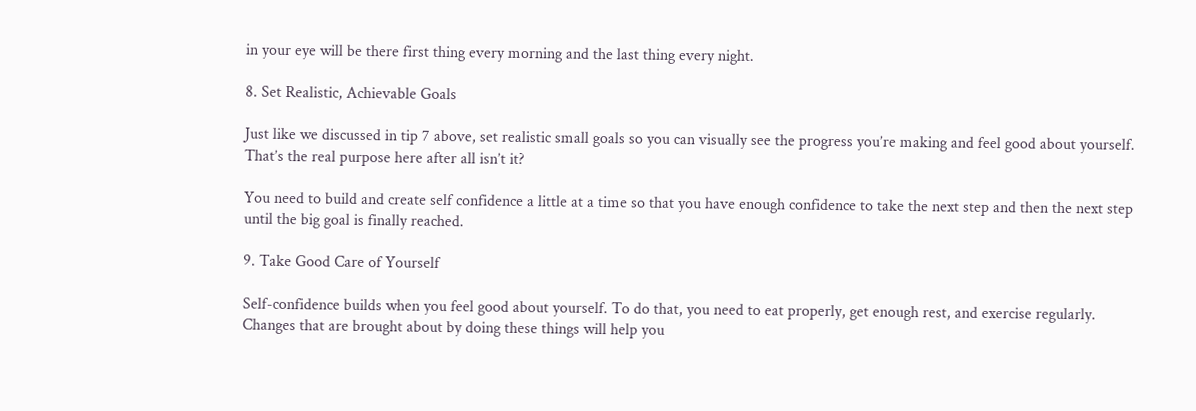in your eye will be there first thing every morning and the last thing every night.

8. Set Realistic, Achievable Goals

Just like we discussed in tip 7 above, set realistic small goals so you can visually see the progress you’re making and feel good about yourself. That’s the real purpose here after all isn’t it?

You need to build and create self confidence a little at a time so that you have enough confidence to take the next step and then the next step until the big goal is finally reached.

9. Take Good Care of Yourself

Self-confidence builds when you feel good about yourself. To do that, you need to eat properly, get enough rest, and exercise regularly. Changes that are brought about by doing these things will help you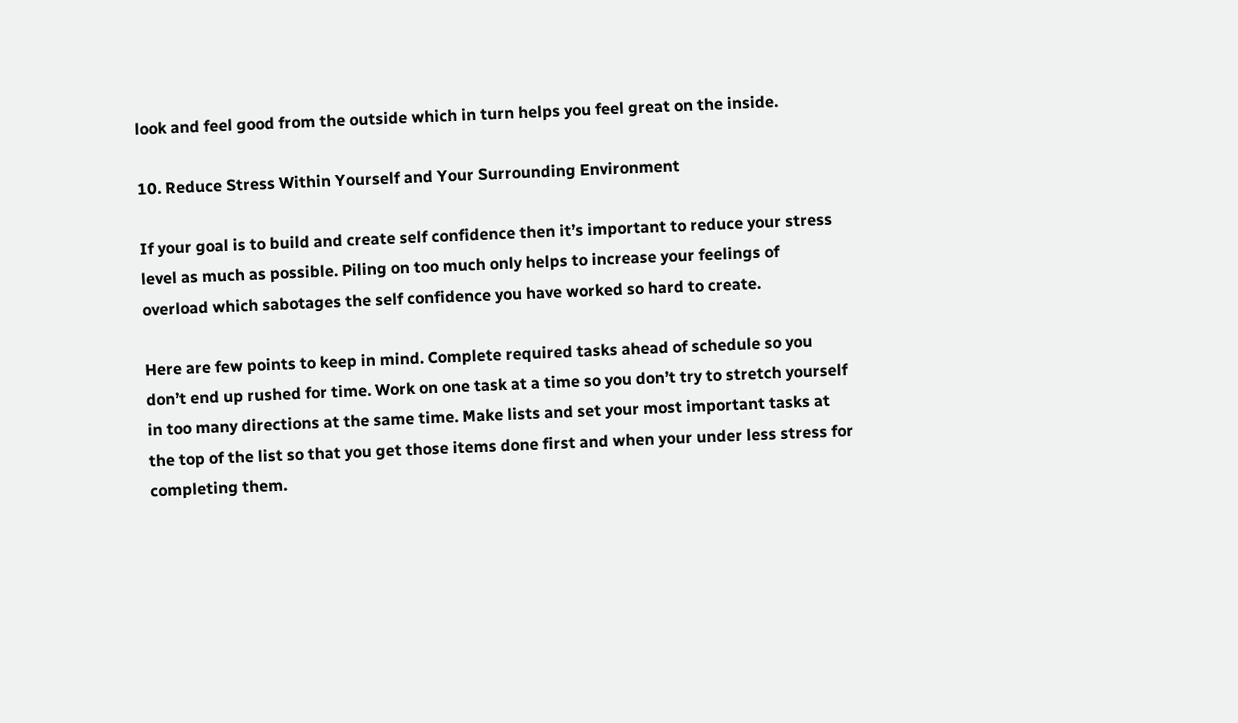look and feel good from the outside which in turn helps you feel great on the inside.

10. Reduce Stress Within Yourself and Your Surrounding Environment

If your goal is to build and create self confidence then it’s important to reduce your stress level as much as possible. Piling on too much only helps to increase your feelings of overload which sabotages the self confidence you have worked so hard to create.

Here are few points to keep in mind. Complete required tasks ahead of schedule so you don’t end up rushed for time. Work on one task at a time so you don’t try to stretch yourself in too many directions at the same time. Make lists and set your most important tasks at the top of the list so that you get those items done first and when your under less stress for completing them.